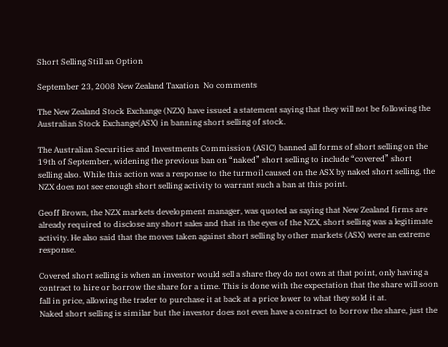Short Selling Still an Option

September 23, 2008 New Zealand Taxation  No comments

The New Zealand Stock Exchange (NZX) have issued a statement saying that they will not be following the Australian Stock Exchange(ASX) in banning short selling of stock.

The Australian Securities and Investments Commission (ASIC) banned all forms of short selling on the 19th of September, widening the previous ban on “naked” short selling to include “covered” short selling also. While this action was a response to the turmoil caused on the ASX by naked short selling, the NZX does not see enough short selling activity to warrant such a ban at this point.

Geoff Brown, the NZX markets development manager, was quoted as saying that New Zealand firms are already required to disclose any short sales and that in the eyes of the NZX, short selling was a legitimate activity. He also said that the moves taken against short selling by other markets (ASX) were an extreme response.

Covered short selling is when an investor would sell a share they do not own at that point, only having a contract to hire or borrow the share for a time. This is done with the expectation that the share will soon fall in price, allowing the trader to purchase it at back at a price lower to what they sold it at.
Naked short selling is similar but the investor does not even have a contract to borrow the share, just the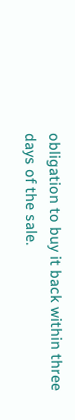obligation to buy it back within three days of the sale.